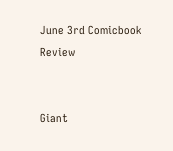June 3rd Comicbook Review


Giant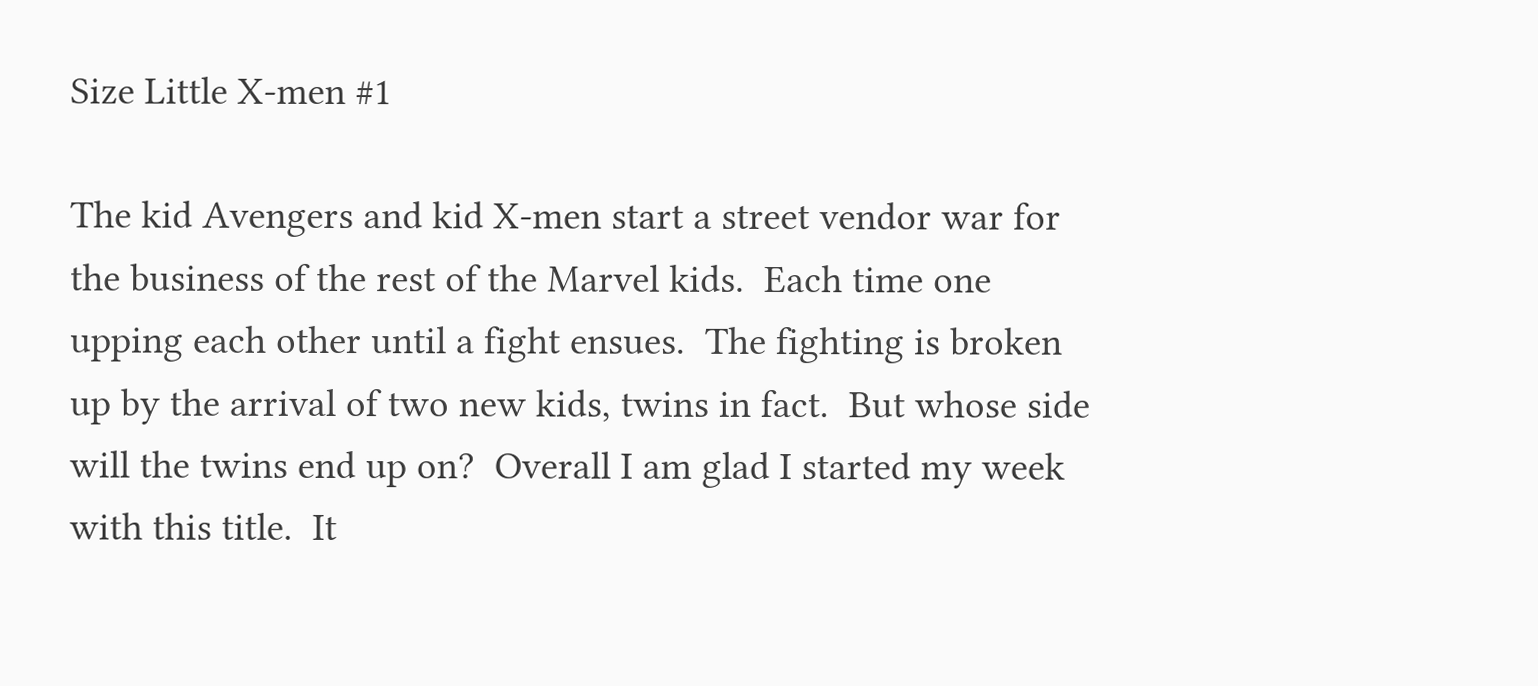Size Little X-men #1

The kid Avengers and kid X-men start a street vendor war for the business of the rest of the Marvel kids.  Each time one upping each other until a fight ensues.  The fighting is broken up by the arrival of two new kids, twins in fact.  But whose side will the twins end up on?  Overall I am glad I started my week with this title.  It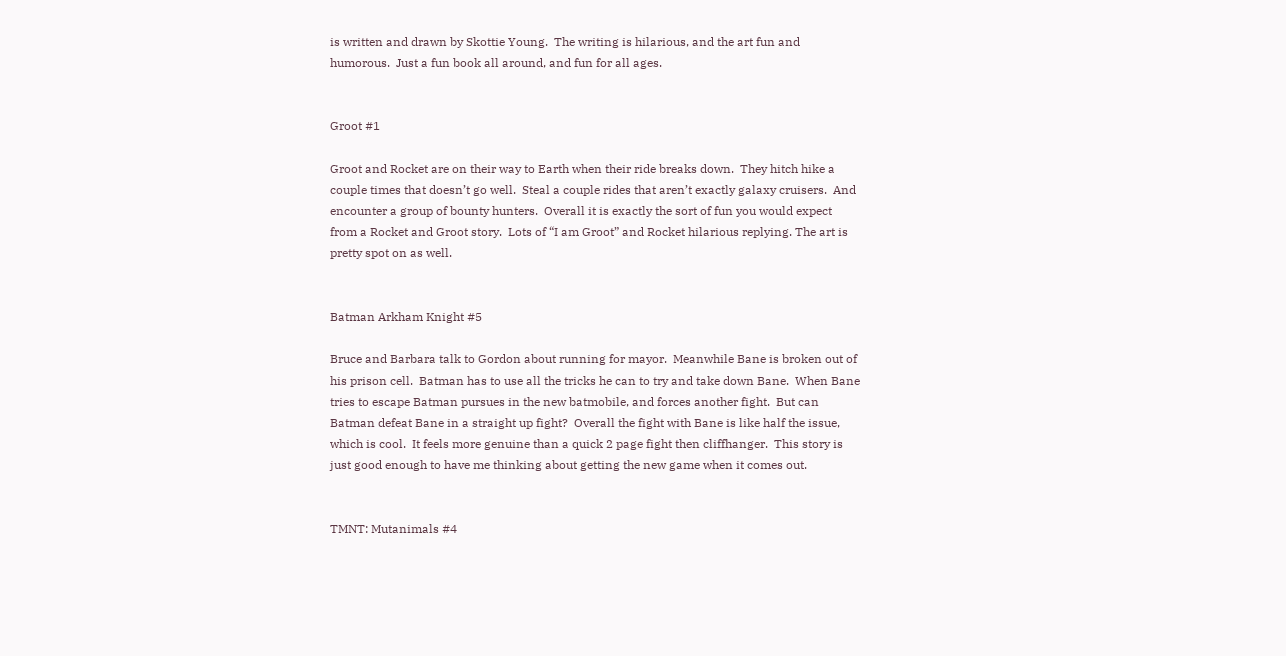is written and drawn by Skottie Young.  The writing is hilarious, and the art fun and humorous.  Just a fun book all around, and fun for all ages.


Groot #1

Groot and Rocket are on their way to Earth when their ride breaks down.  They hitch hike a couple times that doesn’t go well.  Steal a couple rides that aren’t exactly galaxy cruisers.  And encounter a group of bounty hunters.  Overall it is exactly the sort of fun you would expect from a Rocket and Groot story.  Lots of “I am Groot” and Rocket hilarious replying. The art is pretty spot on as well.


Batman Arkham Knight #5

Bruce and Barbara talk to Gordon about running for mayor.  Meanwhile Bane is broken out of his prison cell.  Batman has to use all the tricks he can to try and take down Bane.  When Bane tries to escape Batman pursues in the new batmobile, and forces another fight.  But can Batman defeat Bane in a straight up fight?  Overall the fight with Bane is like half the issue, which is cool.  It feels more genuine than a quick 2 page fight then cliffhanger.  This story is just good enough to have me thinking about getting the new game when it comes out.


TMNT: Mutanimals #4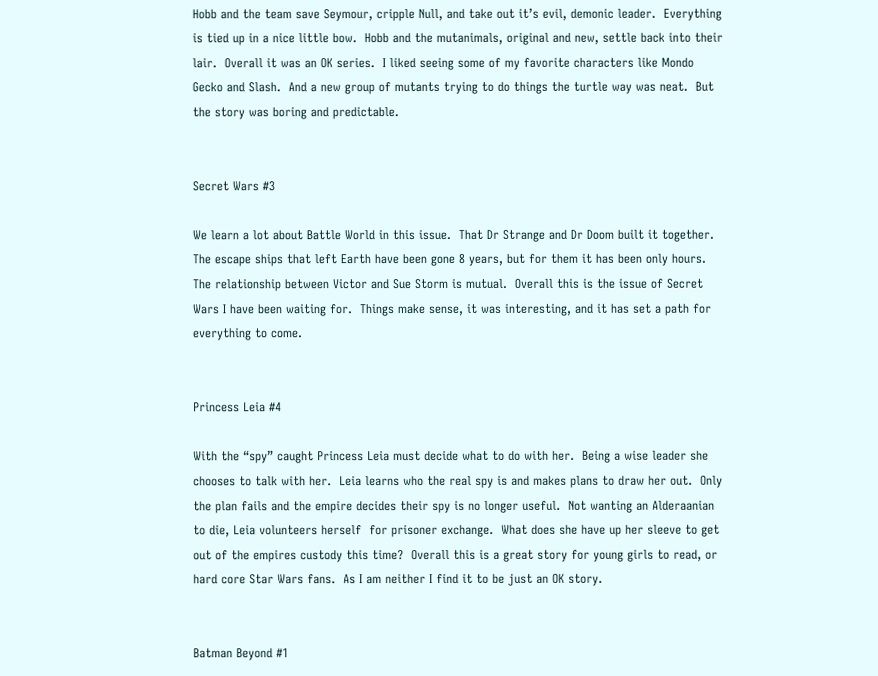Hobb and the team save Seymour, cripple Null, and take out it’s evil, demonic leader.  Everything is tied up in a nice little bow.  Hobb and the mutanimals, original and new, settle back into their lair.  Overall it was an OK series.  I liked seeing some of my favorite characters like Mondo Gecko and Slash.  And a new group of mutants trying to do things the turtle way was neat.  But the story was boring and predictable.


Secret Wars #3

We learn a lot about Battle World in this issue.  That Dr Strange and Dr Doom built it together.  The escape ships that left Earth have been gone 8 years, but for them it has been only hours.  The relationship between Victor and Sue Storm is mutual.  Overall this is the issue of Secret Wars I have been waiting for.  Things make sense, it was interesting, and it has set a path for everything to come.


Princess Leia #4

With the “spy” caught Princess Leia must decide what to do with her.  Being a wise leader she chooses to talk with her.  Leia learns who the real spy is and makes plans to draw her out.  Only the plan fails and the empire decides their spy is no longer useful.  Not wanting an Alderaanian to die, Leia volunteers herself  for prisoner exchange.  What does she have up her sleeve to get out of the empires custody this time?  Overall this is a great story for young girls to read, or hard core Star Wars fans.  As I am neither I find it to be just an OK story.


Batman Beyond #1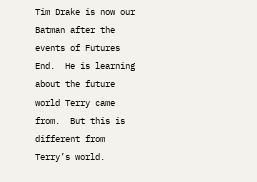Tim Drake is now our Batman after the events of Futures End.  He is learning about the future world Terry came from.  But this is different from Terry’s world.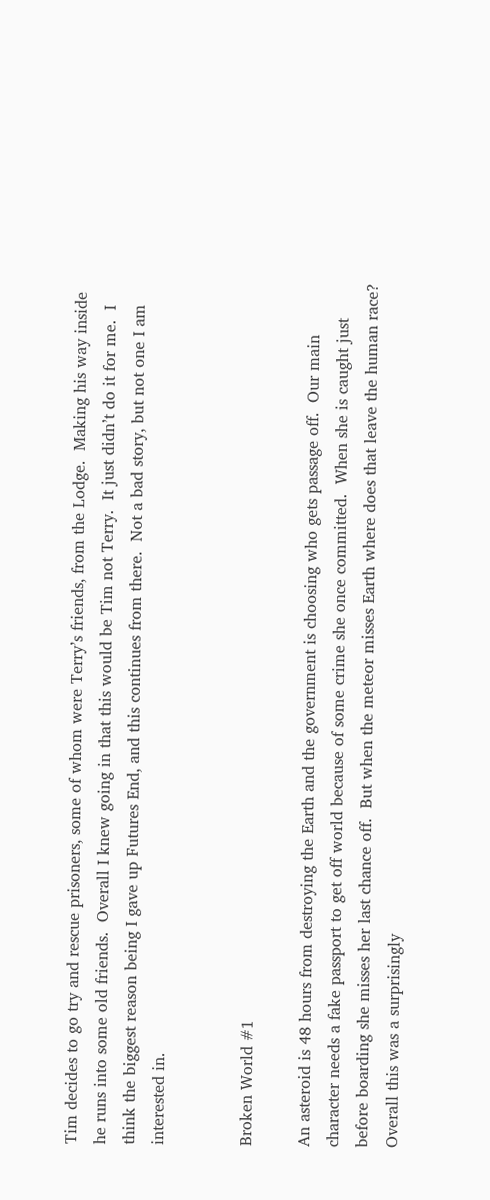Tim decides to go try and rescue prisoners, some of whom were Terry’s friends, from the Lodge.  Making his way inside he runs into some old friends.  Overall I knew going in that this would be Tim not Terry.  It just didn’t do it for me.  I think the biggest reason being I gave up Futures End, and this continues from there.  Not a bad story, but not one I am interested in.


Broken World #1

An asteroid is 48 hours from destroying the Earth and the government is choosing who gets passage off.  Our main character needs a fake passport to get off world because of some crime she once committed.  When she is caught just before boarding she misses her last chance off.  But when the meteor misses Earth where does that leave the human race?  Overall this was a surprisingly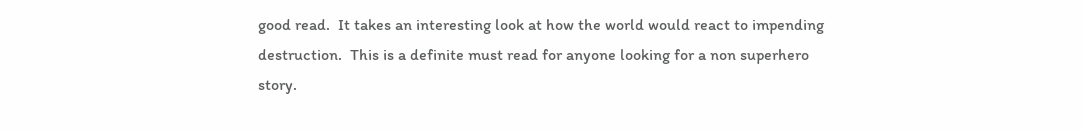good read.  It takes an interesting look at how the world would react to impending destruction.  This is a definite must read for anyone looking for a non superhero story.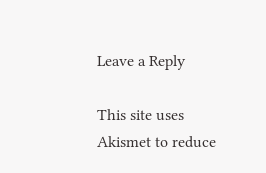Leave a Reply

This site uses Akismet to reduce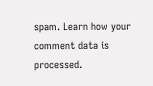spam. Learn how your comment data is processed.